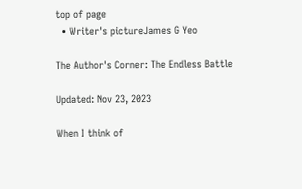top of page
  • Writer's pictureJames G Yeo

The Author's Corner: The Endless Battle

Updated: Nov 23, 2023

When I think of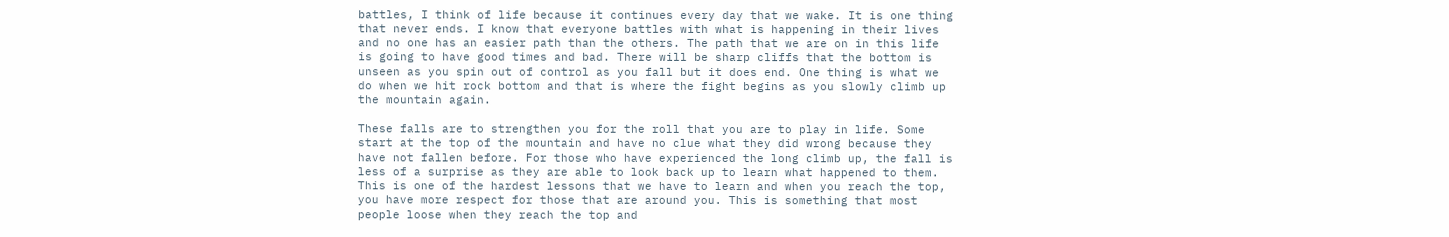battles, I think of life because it continues every day that we wake. It is one thing that never ends. I know that everyone battles with what is happening in their lives and no one has an easier path than the others. The path that we are on in this life is going to have good times and bad. There will be sharp cliffs that the bottom is unseen as you spin out of control as you fall but it does end. One thing is what we do when we hit rock bottom and that is where the fight begins as you slowly climb up the mountain again.

These falls are to strengthen you for the roll that you are to play in life. Some start at the top of the mountain and have no clue what they did wrong because they have not fallen before. For those who have experienced the long climb up, the fall is less of a surprise as they are able to look back up to learn what happened to them. This is one of the hardest lessons that we have to learn and when you reach the top, you have more respect for those that are around you. This is something that most people loose when they reach the top and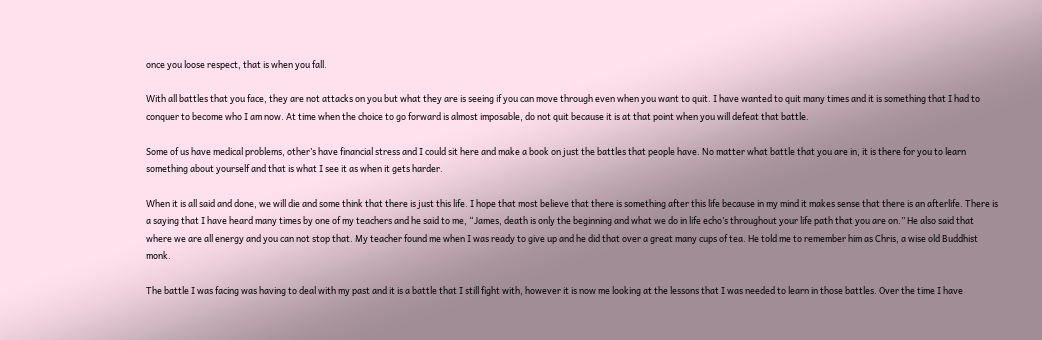once you loose respect, that is when you fall.

With all battles that you face, they are not attacks on you but what they are is seeing if you can move through even when you want to quit. I have wanted to quit many times and it is something that I had to conquer to become who I am now. At time when the choice to go forward is almost imposable, do not quit because it is at that point when you will defeat that battle.

Some of us have medical problems, other’s have financial stress and I could sit here and make a book on just the battles that people have. No matter what battle that you are in, it is there for you to learn something about yourself and that is what I see it as when it gets harder.

When it is all said and done, we will die and some think that there is just this life. I hope that most believe that there is something after this life because in my mind it makes sense that there is an afterlife. There is a saying that I have heard many times by one of my teachers and he said to me, “James, death is only the beginning and what we do in life echo’s throughout your life path that you are on.” He also said that where we are all energy and you can not stop that. My teacher found me when I was ready to give up and he did that over a great many cups of tea. He told me to remember him as Chris, a wise old Buddhist monk.

The battle I was facing was having to deal with my past and it is a battle that I still fight with, however it is now me looking at the lessons that I was needed to learn in those battles. Over the time I have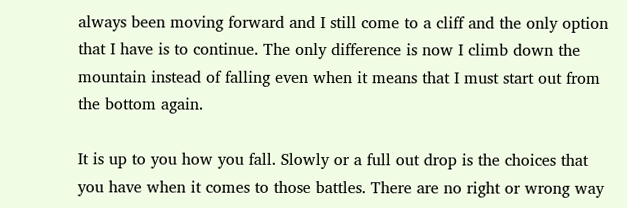always been moving forward and I still come to a cliff and the only option that I have is to continue. The only difference is now I climb down the mountain instead of falling even when it means that I must start out from the bottom again.

It is up to you how you fall. Slowly or a full out drop is the choices that you have when it comes to those battles. There are no right or wrong way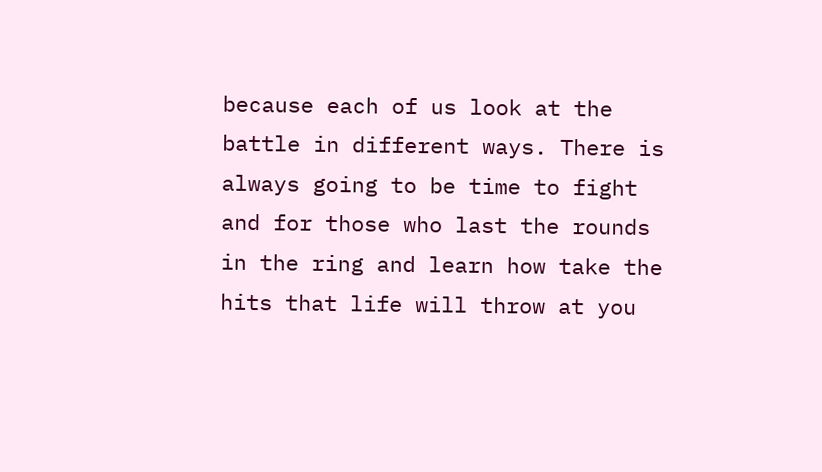because each of us look at the battle in different ways. There is always going to be time to fight and for those who last the rounds in the ring and learn how take the hits that life will throw at you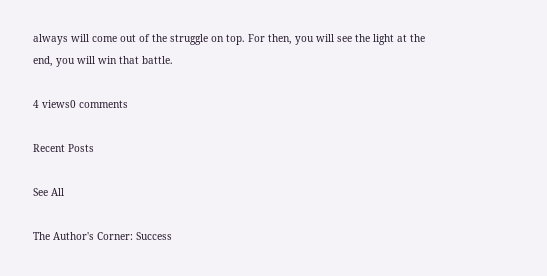always will come out of the struggle on top. For then, you will see the light at the end, you will win that battle.

4 views0 comments

Recent Posts

See All

The Author's Corner: Success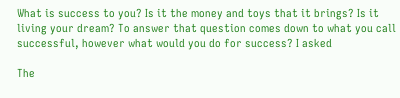What is success to you? Is it the money and toys that it brings? Is it living your dream? To answer that question comes down to what you call successful, however what would you do for success? I asked

The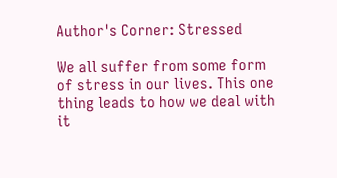Author's Corner: Stressed

We all suffer from some form of stress in our lives. This one thing leads to how we deal with it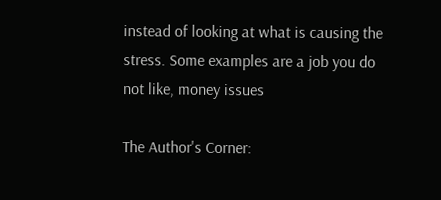instead of looking at what is causing the stress. Some examples are a job you do not like, money issues

The Author's Corner: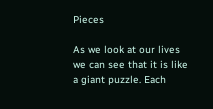Pieces

As we look at our lives we can see that it is like a giant puzzle. Each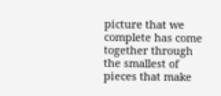picture that we complete has come together through the smallest of pieces that make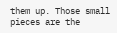them up. Those small pieces are the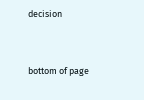decision


bottom of page